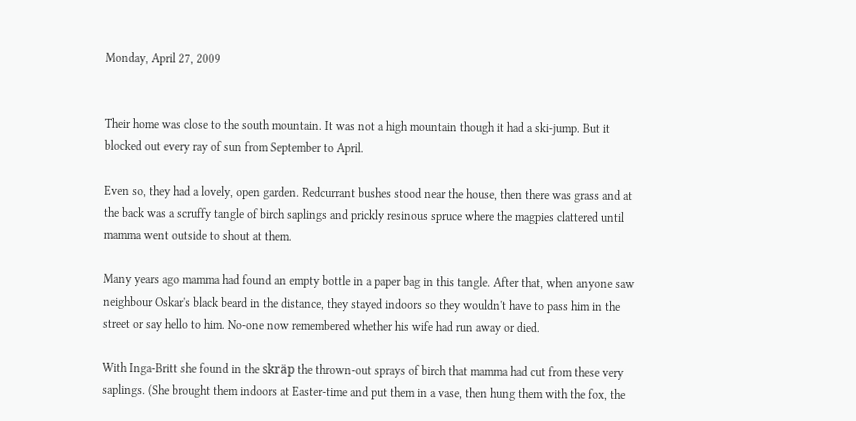Monday, April 27, 2009


Their home was close to the south mountain. It was not a high mountain though it had a ski-jump. But it blocked out every ray of sun from September to April.

Even so, they had a lovely, open garden. Redcurrant bushes stood near the house, then there was grass and at the back was a scruffy tangle of birch saplings and prickly resinous spruce where the magpies clattered until mamma went outside to shout at them.

Many years ago mamma had found an empty bottle in a paper bag in this tangle. After that, when anyone saw neighbour Oskar's black beard in the distance, they stayed indoors so they wouldn't have to pass him in the street or say hello to him. No-one now remembered whether his wife had run away or died.

With Inga-Britt she found in the skräp the thrown-out sprays of birch that mamma had cut from these very saplings. (She brought them indoors at Easter-time and put them in a vase, then hung them with the fox, the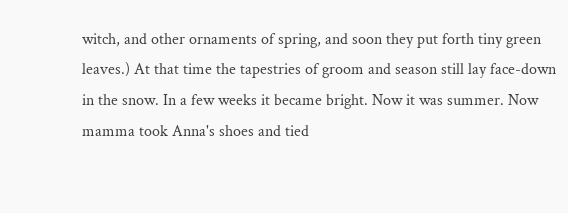witch, and other ornaments of spring, and soon they put forth tiny green leaves.) At that time the tapestries of groom and season still lay face-down in the snow. In a few weeks it became bright. Now it was summer. Now mamma took Anna's shoes and tied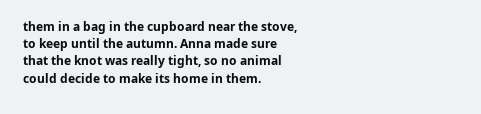them in a bag in the cupboard near the stove, to keep until the autumn. Anna made sure that the knot was really tight, so no animal could decide to make its home in them.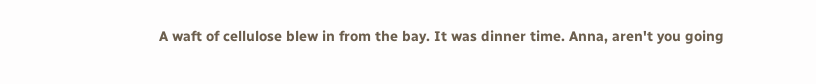A waft of cellulose blew in from the bay. It was dinner time. Anna, aren't you going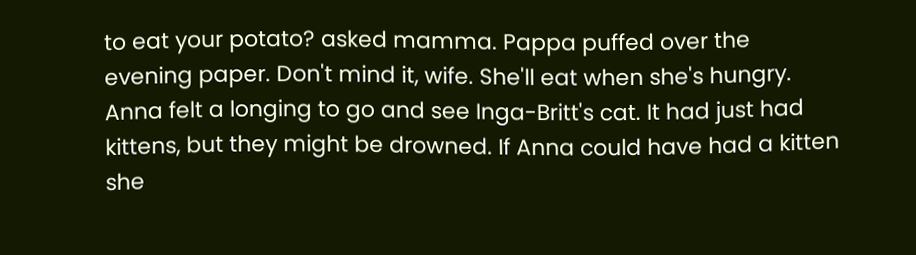to eat your potato? asked mamma. Pappa puffed over the evening paper. Don't mind it, wife. She'll eat when she's hungry. Anna felt a longing to go and see Inga-Britt's cat. It had just had kittens, but they might be drowned. If Anna could have had a kitten she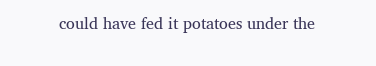could have fed it potatoes under the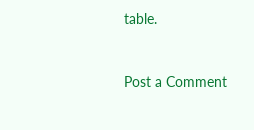table.


Post a Comment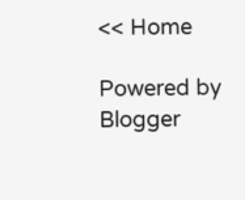<< Home

Powered by Blogger